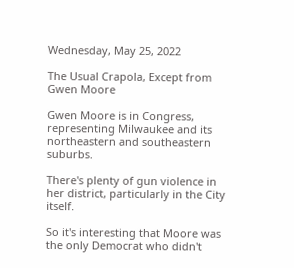Wednesday, May 25, 2022

The Usual Crapola, Except from Gwen Moore

Gwen Moore is in Congress, representing Milwaukee and its northeastern and southeastern suburbs.

There's plenty of gun violence in her district, particularly in the City itself.

So it's interesting that Moore was the only Democrat who didn't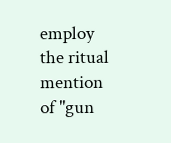employ the ritual mention of "gun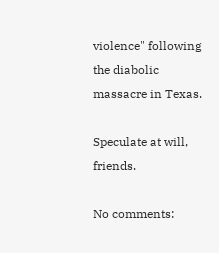violence" following the diabolic massacre in Texas.

Speculate at will, friends.

No comments: